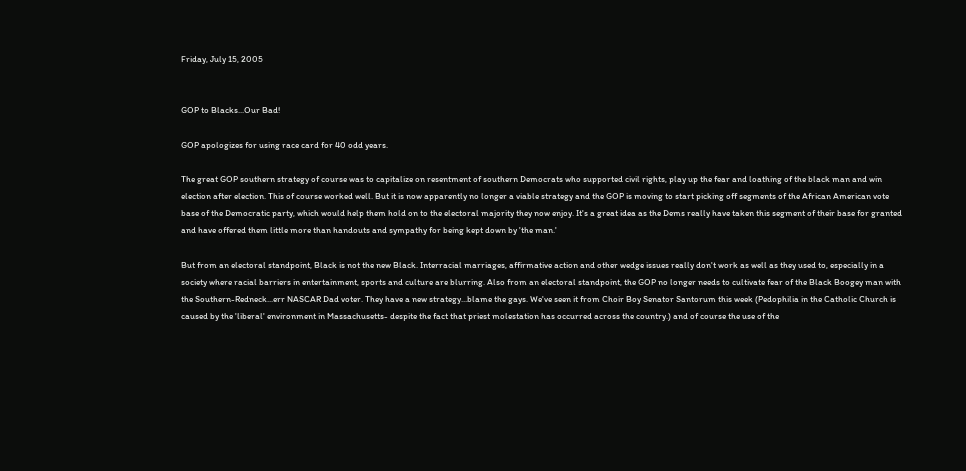Friday, July 15, 2005


GOP to Blacks...Our Bad!

GOP apologizes for using race card for 40 odd years.

The great GOP southern strategy of course was to capitalize on resentment of southern Democrats who supported civil rights, play up the fear and loathing of the black man and win election after election. This of course worked well. But it is now apparently no longer a viable strategy and the GOP is moving to start picking off segments of the African American vote base of the Democratic party, which would help them hold on to the electoral majority they now enjoy. It's a great idea as the Dems really have taken this segment of their base for granted and have offered them little more than handouts and sympathy for being kept down by 'the man.'

But from an electoral standpoint, Black is not the new Black. Interracial marriages, affirmative action and other wedge issues really don't work as well as they used to, especially in a society where racial barriers in entertainment, sports and culture are blurring. Also from an electoral standpoint, the GOP no longer needs to cultivate fear of the Black Boogey man with the Southern-Redneck...err NASCAR Dad voter. They have a new strategy...blame the gays. We've seen it from Choir Boy Senator Santorum this week (Pedophilia in the Catholic Church is caused by the 'liberal' environment in Massachusetts- despite the fact that priest molestation has occurred across the country.) and of course the use of the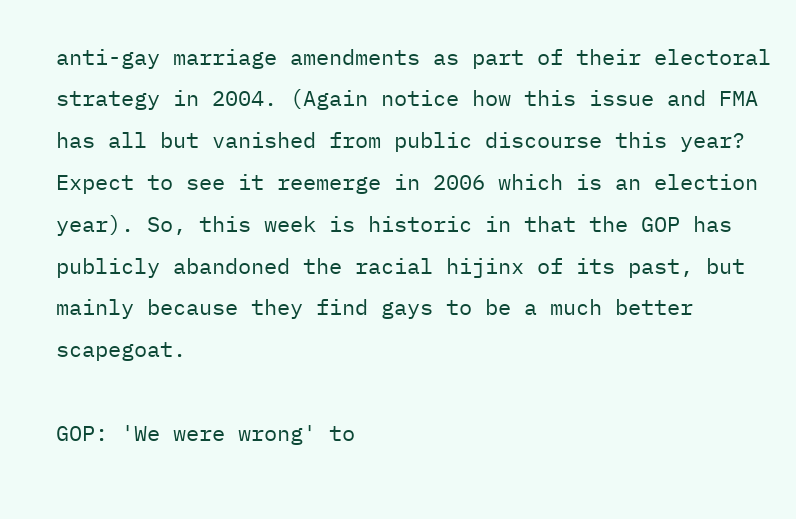anti-gay marriage amendments as part of their electoral strategy in 2004. (Again notice how this issue and FMA has all but vanished from public discourse this year? Expect to see it reemerge in 2006 which is an election year). So, this week is historic in that the GOP has publicly abandoned the racial hijinx of its past, but mainly because they find gays to be a much better scapegoat.

GOP: 'We were wrong' to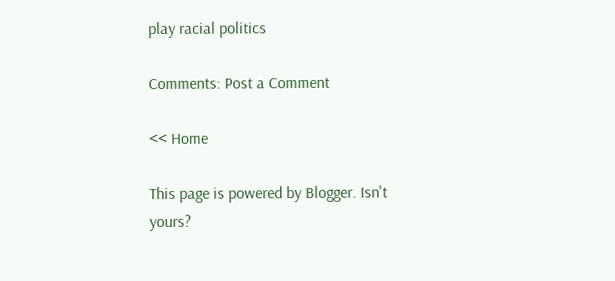play racial politics

Comments: Post a Comment

<< Home

This page is powered by Blogger. Isn't yours?